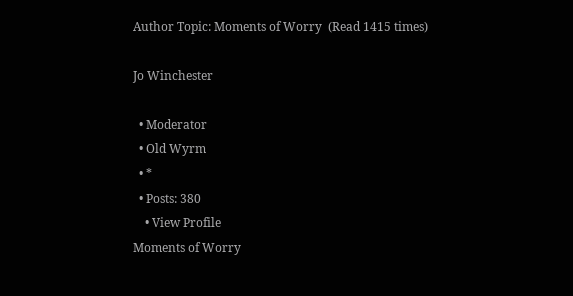Author Topic: Moments of Worry  (Read 1415 times)

Jo Winchester

  • Moderator
  • Old Wyrm
  • *
  • Posts: 380
    • View Profile
Moments of Worry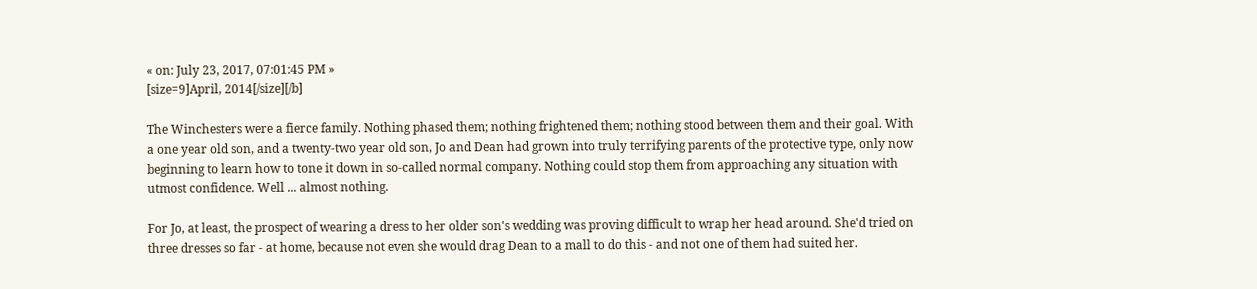« on: July 23, 2017, 07:01:45 PM »
[size=9]April, 2014[/size][/b]

The Winchesters were a fierce family. Nothing phased them; nothing frightened them; nothing stood between them and their goal. With a one year old son, and a twenty-two year old son, Jo and Dean had grown into truly terrifying parents of the protective type, only now beginning to learn how to tone it down in so-called normal company. Nothing could stop them from approaching any situation with utmost confidence. Well ... almost nothing.

For Jo, at least, the prospect of wearing a dress to her older son's wedding was proving difficult to wrap her head around. She'd tried on three dresses so far - at home, because not even she would drag Dean to a mall to do this - and not one of them had suited her.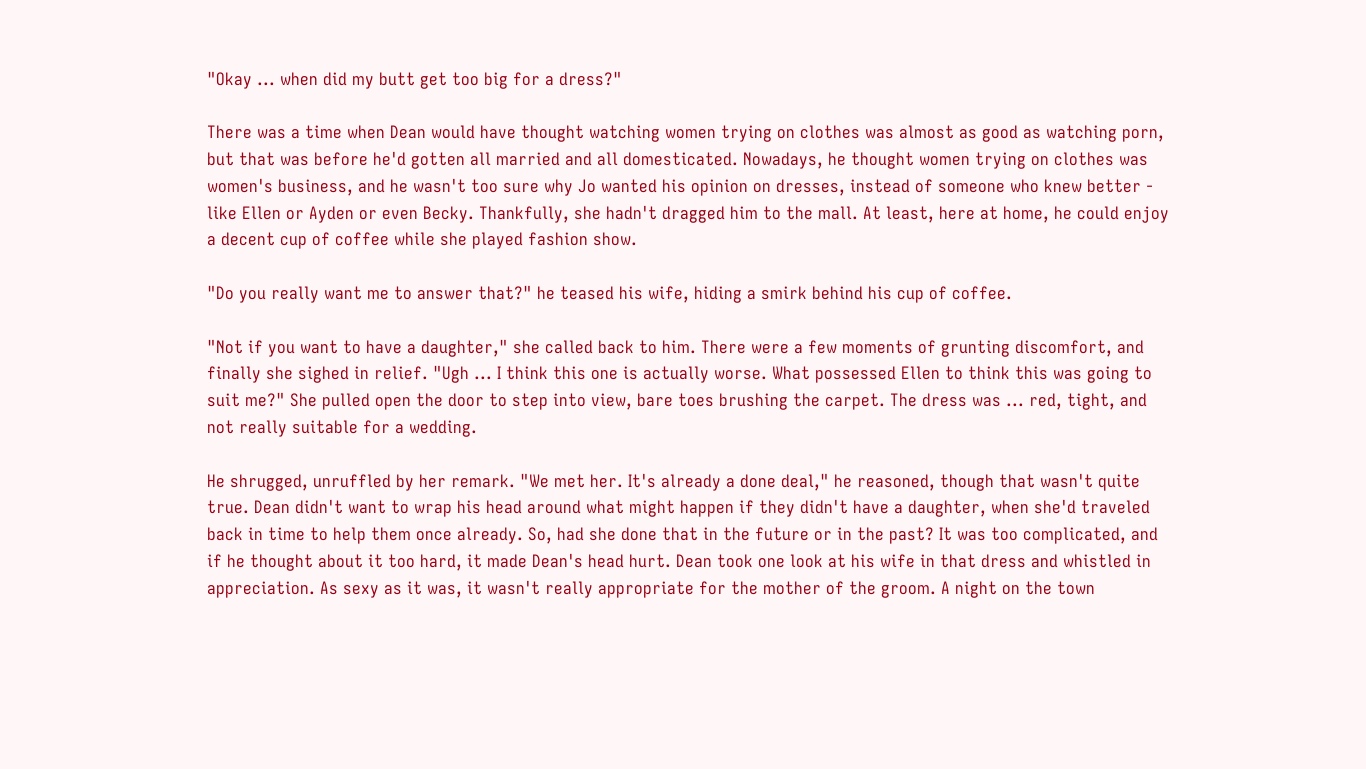"Okay ... when did my butt get too big for a dress?"

There was a time when Dean would have thought watching women trying on clothes was almost as good as watching porn, but that was before he'd gotten all married and all domesticated. Nowadays, he thought women trying on clothes was women's business, and he wasn't too sure why Jo wanted his opinion on dresses, instead of someone who knew better - like Ellen or Ayden or even Becky. Thankfully, she hadn't dragged him to the mall. At least, here at home, he could enjoy a decent cup of coffee while she played fashion show.

"Do you really want me to answer that?" he teased his wife, hiding a smirk behind his cup of coffee.

"Not if you want to have a daughter," she called back to him. There were a few moments of grunting discomfort, and finally she sighed in relief. "Ugh ... I think this one is actually worse. What possessed Ellen to think this was going to suit me?" She pulled open the door to step into view, bare toes brushing the carpet. The dress was ... red, tight, and not really suitable for a wedding.

He shrugged, unruffled by her remark. "We met her. It's already a done deal," he reasoned, though that wasn't quite true. Dean didn't want to wrap his head around what might happen if they didn't have a daughter, when she'd traveled back in time to help them once already. So, had she done that in the future or in the past? It was too complicated, and if he thought about it too hard, it made Dean's head hurt. Dean took one look at his wife in that dress and whistled in appreciation. As sexy as it was, it wasn't really appropriate for the mother of the groom. A night on the town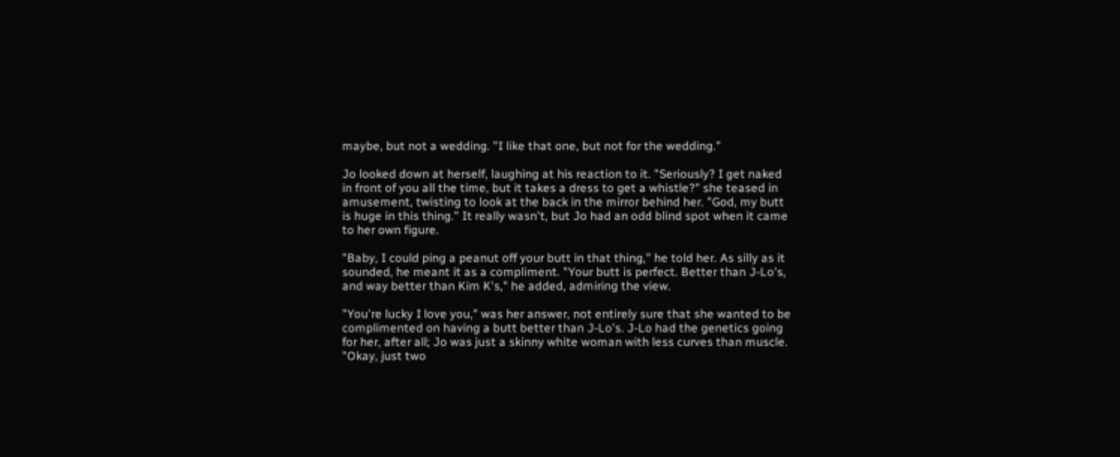maybe, but not a wedding. "I like that one, but not for the wedding."

Jo looked down at herself, laughing at his reaction to it. "Seriously? I get naked in front of you all the time, but it takes a dress to get a whistle?" she teased in amusement, twisting to look at the back in the mirror behind her. "God, my butt is huge in this thing." It really wasn't, but Jo had an odd blind spot when it came to her own figure.

"Baby, I could ping a peanut off your butt in that thing," he told her. As silly as it sounded, he meant it as a compliment. "Your butt is perfect. Better than J-Lo's, and way better than Kim K's," he added, admiring the view.

"You're lucky I love you," was her answer, not entirely sure that she wanted to be complimented on having a butt better than J-Lo's. J-Lo had the genetics going for her, after all; Jo was just a skinny white woman with less curves than muscle. "Okay, just two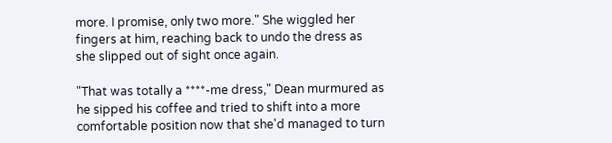more. I promise, only two more." She wiggled her fingers at him, reaching back to undo the dress as she slipped out of sight once again.

"That was totally a ****-me dress," Dean murmured as he sipped his coffee and tried to shift into a more comfortable position now that she'd managed to turn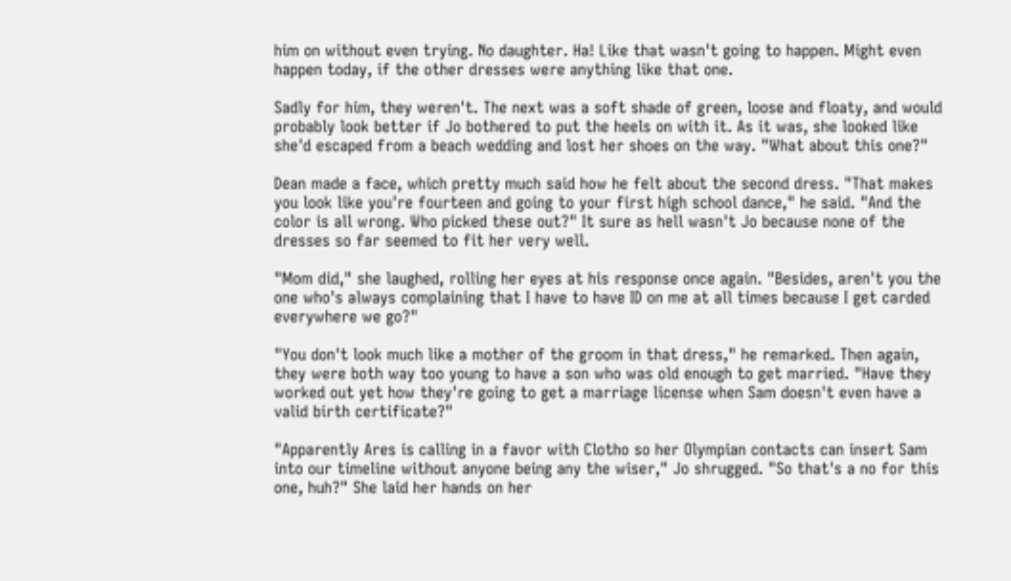him on without even trying. No daughter. Ha! Like that wasn't going to happen. Might even happen today, if the other dresses were anything like that one.

Sadly for him, they weren't. The next was a soft shade of green, loose and floaty, and would probably look better if Jo bothered to put the heels on with it. As it was, she looked like she'd escaped from a beach wedding and lost her shoes on the way. "What about this one?"

Dean made a face, which pretty much said how he felt about the second dress. "That makes you look like you're fourteen and going to your first high school dance," he said. "And the color is all wrong. Who picked these out?" It sure as hell wasn't Jo because none of the dresses so far seemed to fit her very well.

"Mom did," she laughed, rolling her eyes at his response once again. "Besides, aren't you the one who's always complaining that I have to have ID on me at all times because I get carded everywhere we go?"

"You don't look much like a mother of the groom in that dress," he remarked. Then again, they were both way too young to have a son who was old enough to get married. "Have they worked out yet how they're going to get a marriage license when Sam doesn't even have a valid birth certificate?"

"Apparently Ares is calling in a favor with Clotho so her Olympian contacts can insert Sam into our timeline without anyone being any the wiser," Jo shrugged. "So that's a no for this one, huh?" She laid her hands on her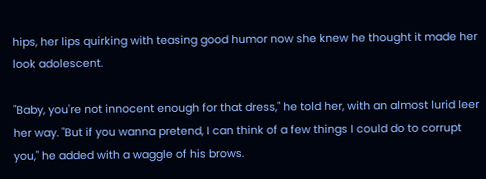hips, her lips quirking with teasing good humor now she knew he thought it made her look adolescent.

"Baby, you're not innocent enough for that dress," he told her, with an almost lurid leer her way. "But if you wanna pretend, I can think of a few things I could do to corrupt you," he added with a waggle of his brows.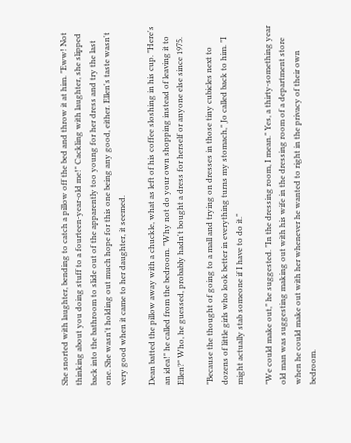She snorted with laughter, bending to catch a pillow off the bed and throw it at him. "Eww! Not thinking about you doing stuff to a fourteen-year-old me!" Cackling with laughter, she slipped back into the bathroom to slide out of the apparently too young for her dress and try the last one. She wasn't holding out much hope for this one being any good, either. Ellen's taste wasn't very good when it came to her daughter, it seemed.

Dean batted the pillow away with a chuckle, what as left of his coffee sloshing in his cup. "Here's an idea!" he called from the bedroom. "Why not do your own shopping instead of leaving it to Ellen?" Who, he guessed, probably hadn't bought a dress for herself or anyone else since 1975.

"Because the thought of going to a mall and trying on dresses in those tiny cubicles next to dozens of little girls who look better in everything turns my stomach," Jo called back to him. "I might actually stab someone if I have to do it."

"We could make out," he suggested. "In the dressing room, I mean." Yes, a thirty-something year old man was suggesting making out with his wife in the dressing room of a department store when he could make out with her whenever he wanted to right in the privacy of their own bedroom.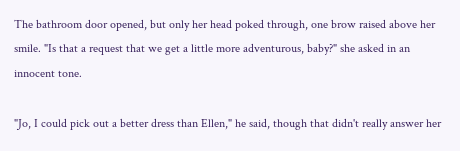The bathroom door opened, but only her head poked through, one brow raised above her smile. "Is that a request that we get a little more adventurous, baby?" she asked in an innocent tone.

"Jo, I could pick out a better dress than Ellen," he said, though that didn't really answer her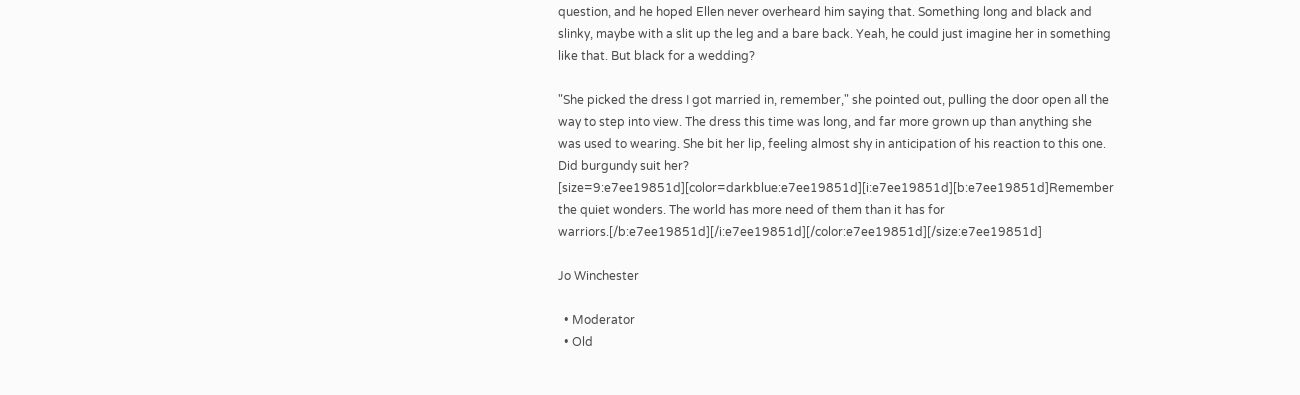question, and he hoped Ellen never overheard him saying that. Something long and black and slinky, maybe with a slit up the leg and a bare back. Yeah, he could just imagine her in something like that. But black for a wedding?

"She picked the dress I got married in, remember," she pointed out, pulling the door open all the way to step into view. The dress this time was long, and far more grown up than anything she was used to wearing. She bit her lip, feeling almost shy in anticipation of his reaction to this one. Did burgundy suit her?
[size=9:e7ee19851d][color=darkblue:e7ee19851d][i:e7ee19851d][b:e7ee19851d]Remember the quiet wonders. The world has more need of them than it has for warriors.[/b:e7ee19851d][/i:e7ee19851d][/color:e7ee19851d][/size:e7ee19851d]

Jo Winchester

  • Moderator
  • Old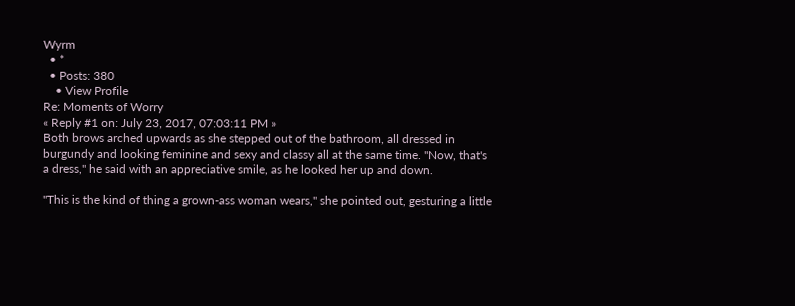Wyrm
  • *
  • Posts: 380
    • View Profile
Re: Moments of Worry
« Reply #1 on: July 23, 2017, 07:03:11 PM »
Both brows arched upwards as she stepped out of the bathroom, all dressed in burgundy and looking feminine and sexy and classy all at the same time. "Now, that's a dress," he said with an appreciative smile, as he looked her up and down.

"This is the kind of thing a grown-ass woman wears," she pointed out, gesturing a little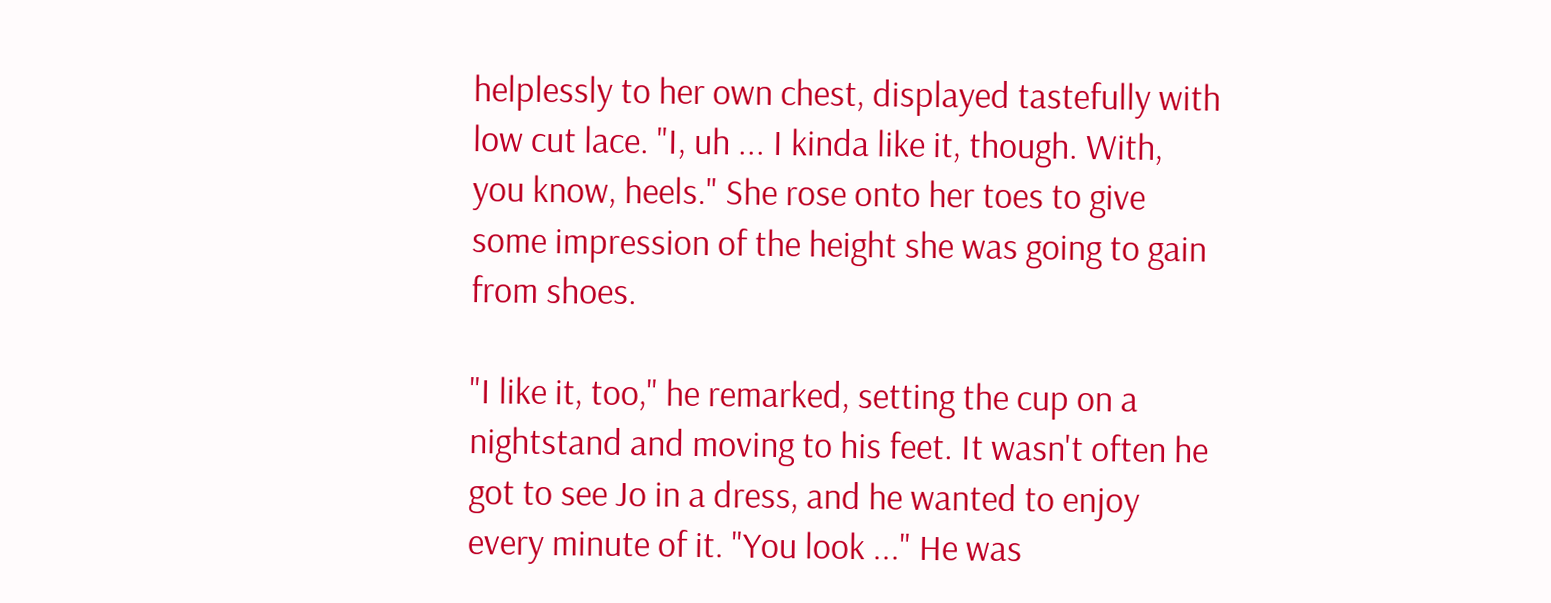helplessly to her own chest, displayed tastefully with low cut lace. "I, uh ... I kinda like it, though. With, you know, heels." She rose onto her toes to give some impression of the height she was going to gain from shoes.

"I like it, too," he remarked, setting the cup on a nightstand and moving to his feet. It wasn't often he got to see Jo in a dress, and he wanted to enjoy every minute of it. "You look ..." He was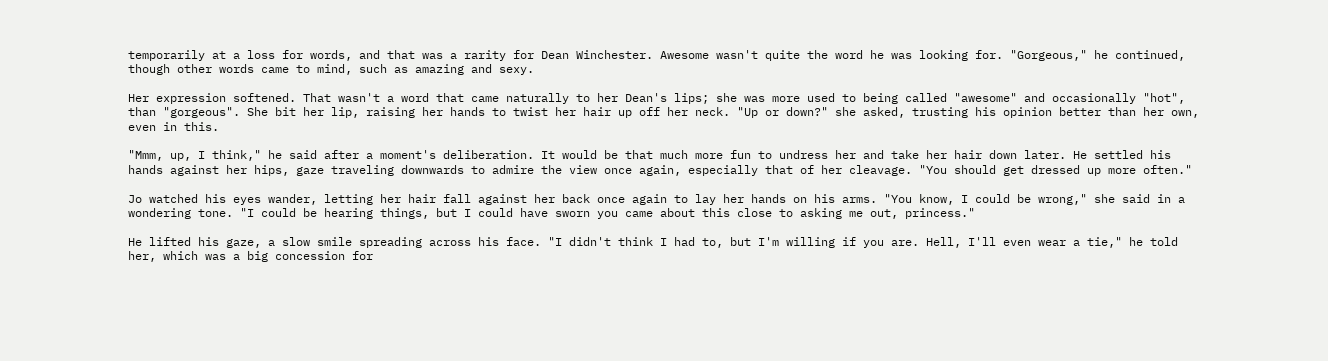temporarily at a loss for words, and that was a rarity for Dean Winchester. Awesome wasn't quite the word he was looking for. "Gorgeous," he continued, though other words came to mind, such as amazing and sexy.

Her expression softened. That wasn't a word that came naturally to her Dean's lips; she was more used to being called "awesome" and occasionally "hot", than "gorgeous". She bit her lip, raising her hands to twist her hair up off her neck. "Up or down?" she asked, trusting his opinion better than her own, even in this.

"Mmm, up, I think," he said after a moment's deliberation. It would be that much more fun to undress her and take her hair down later. He settled his hands against her hips, gaze traveling downwards to admire the view once again, especially that of her cleavage. "You should get dressed up more often."

Jo watched his eyes wander, letting her hair fall against her back once again to lay her hands on his arms. "You know, I could be wrong," she said in a wondering tone. "I could be hearing things, but I could have sworn you came about this close to asking me out, princess."

He lifted his gaze, a slow smile spreading across his face. "I didn't think I had to, but I'm willing if you are. Hell, I'll even wear a tie," he told her, which was a big concession for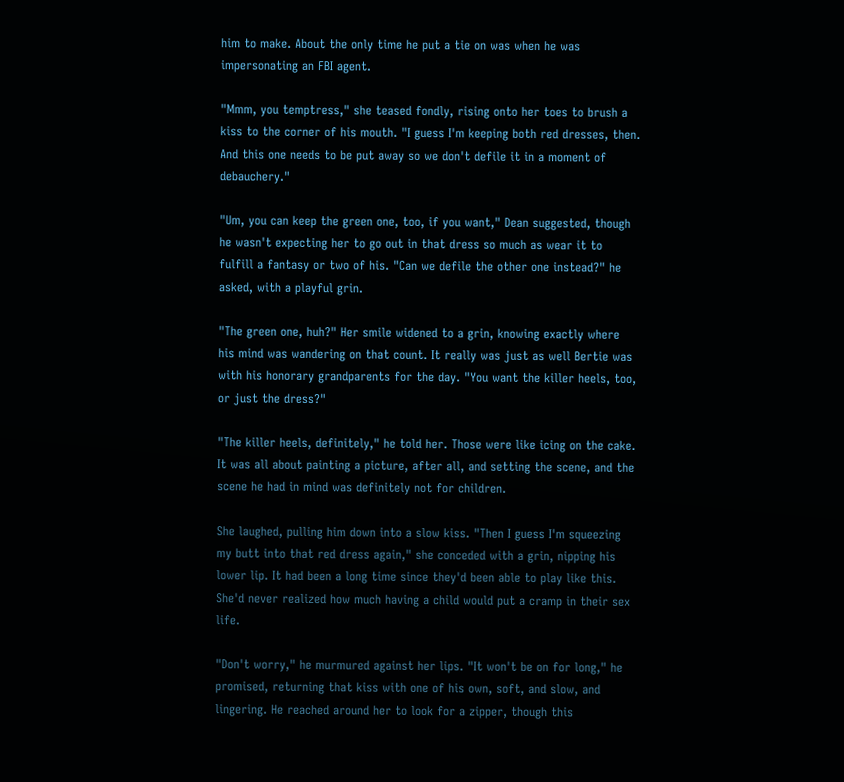him to make. About the only time he put a tie on was when he was impersonating an FBI agent.

"Mmm, you temptress," she teased fondly, rising onto her toes to brush a kiss to the corner of his mouth. "I guess I'm keeping both red dresses, then. And this one needs to be put away so we don't defile it in a moment of debauchery."

"Um, you can keep the green one, too, if you want," Dean suggested, though he wasn't expecting her to go out in that dress so much as wear it to fulfill a fantasy or two of his. "Can we defile the other one instead?" he asked, with a playful grin.

"The green one, huh?" Her smile widened to a grin, knowing exactly where his mind was wandering on that count. It really was just as well Bertie was with his honorary grandparents for the day. "You want the killer heels, too, or just the dress?"

"The killer heels, definitely," he told her. Those were like icing on the cake. It was all about painting a picture, after all, and setting the scene, and the scene he had in mind was definitely not for children.

She laughed, pulling him down into a slow kiss. "Then I guess I'm squeezing my butt into that red dress again," she conceded with a grin, nipping his lower lip. It had been a long time since they'd been able to play like this. She'd never realized how much having a child would put a cramp in their sex life.

"Don't worry," he murmured against her lips. "It won't be on for long," he promised, returning that kiss with one of his own, soft, and slow, and lingering. He reached around her to look for a zipper, though this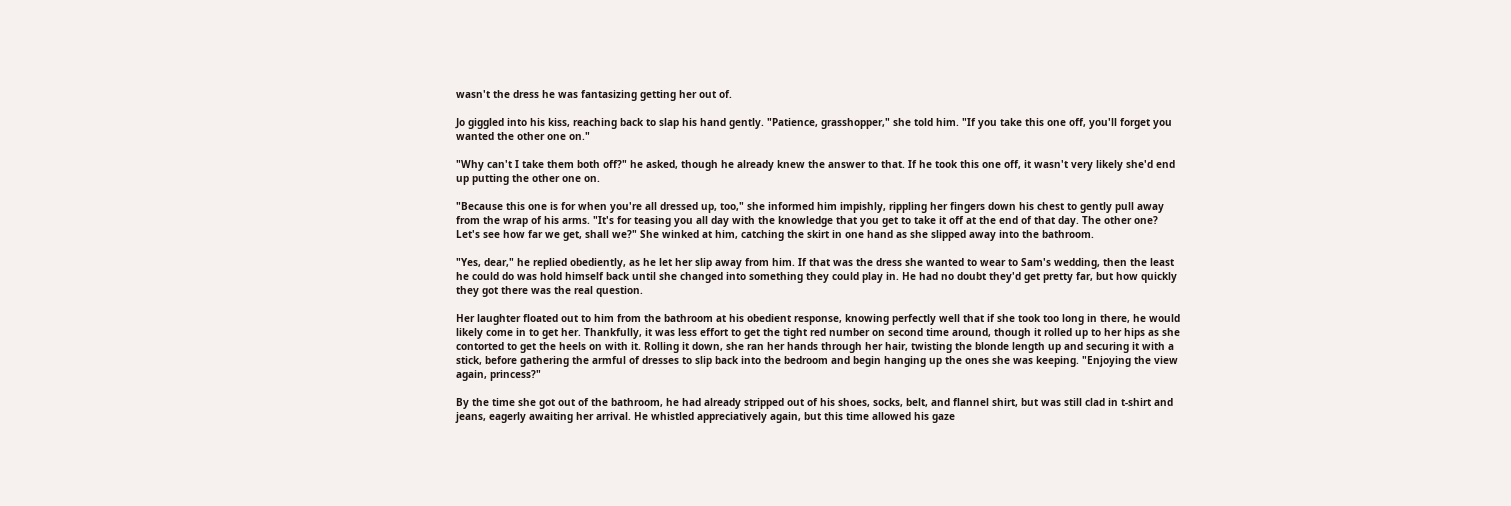wasn't the dress he was fantasizing getting her out of.

Jo giggled into his kiss, reaching back to slap his hand gently. "Patience, grasshopper," she told him. "If you take this one off, you'll forget you wanted the other one on."

"Why can't I take them both off?" he asked, though he already knew the answer to that. If he took this one off, it wasn't very likely she'd end up putting the other one on.

"Because this one is for when you're all dressed up, too," she informed him impishly, rippling her fingers down his chest to gently pull away from the wrap of his arms. "It's for teasing you all day with the knowledge that you get to take it off at the end of that day. The other one? Let's see how far we get, shall we?" She winked at him, catching the skirt in one hand as she slipped away into the bathroom.

"Yes, dear," he replied obediently, as he let her slip away from him. If that was the dress she wanted to wear to Sam's wedding, then the least he could do was hold himself back until she changed into something they could play in. He had no doubt they'd get pretty far, but how quickly they got there was the real question.

Her laughter floated out to him from the bathroom at his obedient response, knowing perfectly well that if she took too long in there, he would likely come in to get her. Thankfully, it was less effort to get the tight red number on second time around, though it rolled up to her hips as she contorted to get the heels on with it. Rolling it down, she ran her hands through her hair, twisting the blonde length up and securing it with a stick, before gathering the armful of dresses to slip back into the bedroom and begin hanging up the ones she was keeping. "Enjoying the view again, princess?"

By the time she got out of the bathroom, he had already stripped out of his shoes, socks, belt, and flannel shirt, but was still clad in t-shirt and jeans, eagerly awaiting her arrival. He whistled appreciatively again, but this time allowed his gaze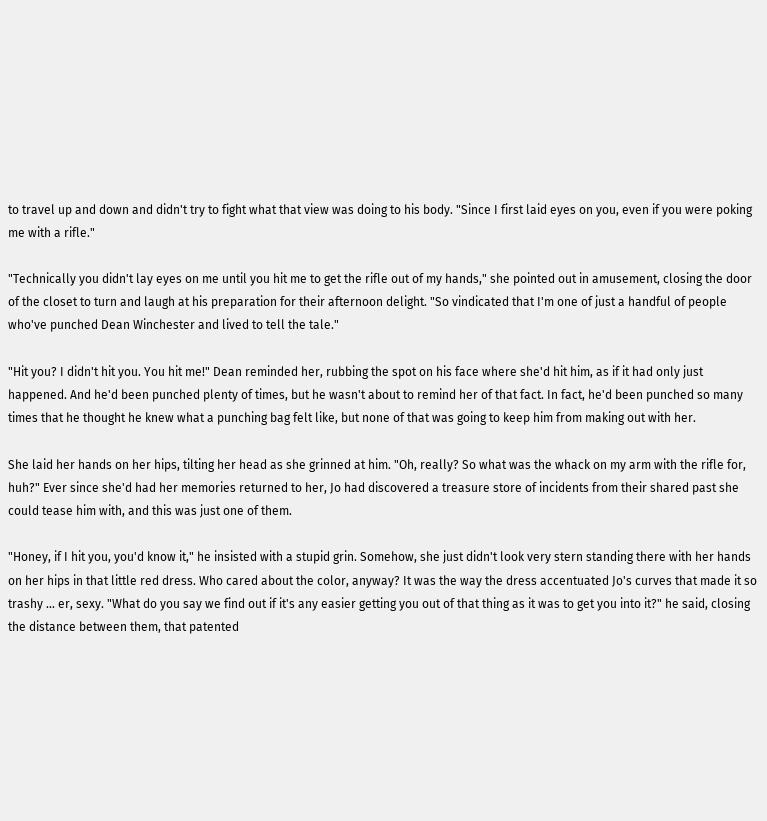to travel up and down and didn't try to fight what that view was doing to his body. "Since I first laid eyes on you, even if you were poking me with a rifle."

"Technically you didn't lay eyes on me until you hit me to get the rifle out of my hands," she pointed out in amusement, closing the door of the closet to turn and laugh at his preparation for their afternoon delight. "So vindicated that I'm one of just a handful of people who've punched Dean Winchester and lived to tell the tale."

"Hit you? I didn't hit you. You hit me!" Dean reminded her, rubbing the spot on his face where she'd hit him, as if it had only just happened. And he'd been punched plenty of times, but he wasn't about to remind her of that fact. In fact, he'd been punched so many times that he thought he knew what a punching bag felt like, but none of that was going to keep him from making out with her.

She laid her hands on her hips, tilting her head as she grinned at him. "Oh, really? So what was the whack on my arm with the rifle for, huh?" Ever since she'd had her memories returned to her, Jo had discovered a treasure store of incidents from their shared past she could tease him with, and this was just one of them.

"Honey, if I hit you, you'd know it," he insisted with a stupid grin. Somehow, she just didn't look very stern standing there with her hands on her hips in that little red dress. Who cared about the color, anyway? It was the way the dress accentuated Jo's curves that made it so trashy ... er, sexy. "What do you say we find out if it's any easier getting you out of that thing as it was to get you into it?" he said, closing the distance between them, that patented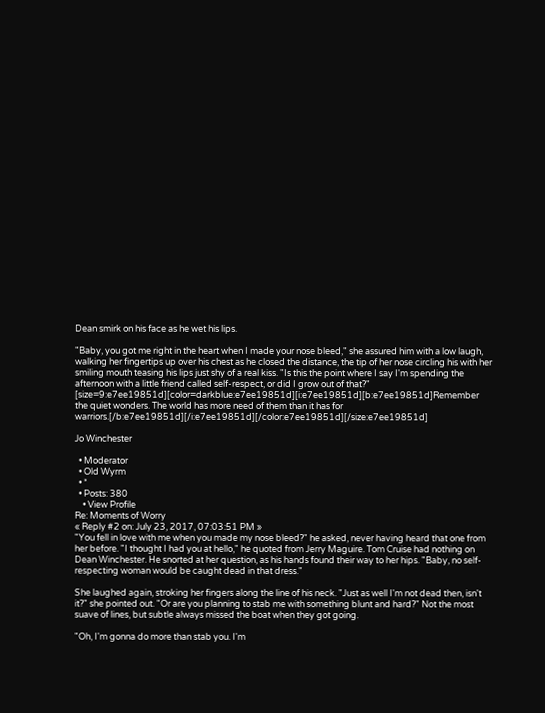Dean smirk on his face as he wet his lips.

"Baby, you got me right in the heart when I made your nose bleed," she assured him with a low laugh, walking her fingertips up over his chest as he closed the distance, the tip of her nose circling his with her smiling mouth teasing his lips just shy of a real kiss. "Is this the point where I say I'm spending the afternoon with a little friend called self-respect, or did I grow out of that?"
[size=9:e7ee19851d][color=darkblue:e7ee19851d][i:e7ee19851d][b:e7ee19851d]Remember the quiet wonders. The world has more need of them than it has for warriors.[/b:e7ee19851d][/i:e7ee19851d][/color:e7ee19851d][/size:e7ee19851d]

Jo Winchester

  • Moderator
  • Old Wyrm
  • *
  • Posts: 380
    • View Profile
Re: Moments of Worry
« Reply #2 on: July 23, 2017, 07:03:51 PM »
"You fell in love with me when you made my nose bleed?" he asked, never having heard that one from her before. "I thought I had you at hello," he quoted from Jerry Maguire. Tom Cruise had nothing on Dean Winchester. He snorted at her question, as his hands found their way to her hips. "Baby, no self-respecting woman would be caught dead in that dress."

She laughed again, stroking her fingers along the line of his neck. "Just as well I'm not dead then, isn't it?" she pointed out. "Or are you planning to stab me with something blunt and hard?" Not the most suave of lines, but subtle always missed the boat when they got going.

"Oh, I'm gonna do more than stab you. I'm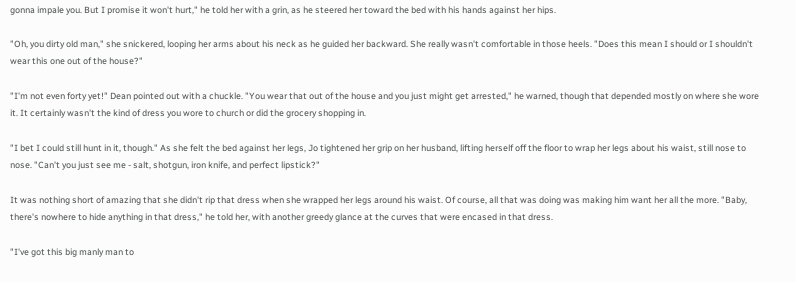gonna impale you. But I promise it won't hurt," he told her with a grin, as he steered her toward the bed with his hands against her hips.

"Oh, you dirty old man," she snickered, looping her arms about his neck as he guided her backward. She really wasn't comfortable in those heels. "Does this mean I should or I shouldn't wear this one out of the house?"

"I'm not even forty yet!" Dean pointed out with a chuckle. "You wear that out of the house and you just might get arrested," he warned, though that depended mostly on where she wore it. It certainly wasn't the kind of dress you wore to church or did the grocery shopping in.

"I bet I could still hunt in it, though." As she felt the bed against her legs, Jo tightened her grip on her husband, lifting herself off the floor to wrap her legs about his waist, still nose to nose. "Can't you just see me - salt, shotgun, iron knife, and perfect lipstick?"

It was nothing short of amazing that she didn't rip that dress when she wrapped her legs around his waist. Of course, all that was doing was making him want her all the more. "Baby, there's nowhere to hide anything in that dress," he told her, with another greedy glance at the curves that were encased in that dress.

"I've got this big manly man to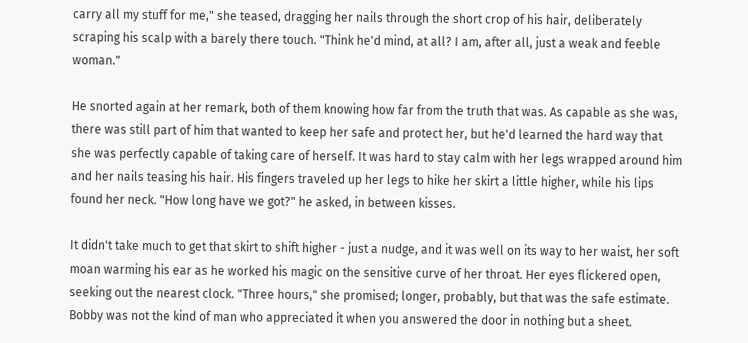carry all my stuff for me," she teased, dragging her nails through the short crop of his hair, deliberately scraping his scalp with a barely there touch. "Think he'd mind, at all? I am, after all, just a weak and feeble woman."

He snorted again at her remark, both of them knowing how far from the truth that was. As capable as she was, there was still part of him that wanted to keep her safe and protect her, but he'd learned the hard way that she was perfectly capable of taking care of herself. It was hard to stay calm with her legs wrapped around him and her nails teasing his hair. His fingers traveled up her legs to hike her skirt a little higher, while his lips found her neck. "How long have we got?" he asked, in between kisses.

It didn't take much to get that skirt to shift higher - just a nudge, and it was well on its way to her waist, her soft moan warming his ear as he worked his magic on the sensitive curve of her throat. Her eyes flickered open, seeking out the nearest clock. "Three hours," she promised; longer, probably, but that was the safe estimate. Bobby was not the kind of man who appreciated it when you answered the door in nothing but a sheet.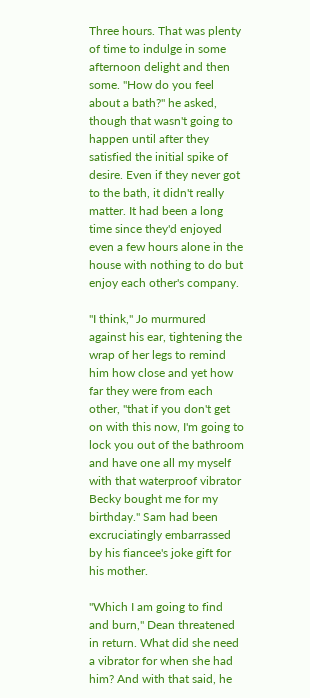Three hours. That was plenty of time to indulge in some afternoon delight and then some. "How do you feel about a bath?" he asked, though that wasn't going to happen until after they satisfied the initial spike of desire. Even if they never got to the bath, it didn't really matter. It had been a long time since they'd enjoyed even a few hours alone in the house with nothing to do but enjoy each other's company.

"I think," Jo murmured against his ear, tightening the wrap of her legs to remind him how close and yet how far they were from each other, "that if you don't get on with this now, I'm going to lock you out of the bathroom and have one all my myself with that waterproof vibrator Becky bought me for my birthday." Sam had been excruciatingly embarrassed by his fiancee's joke gift for his mother.

"Which I am going to find and burn," Dean threatened in return. What did she need a vibrator for when she had him? And with that said, he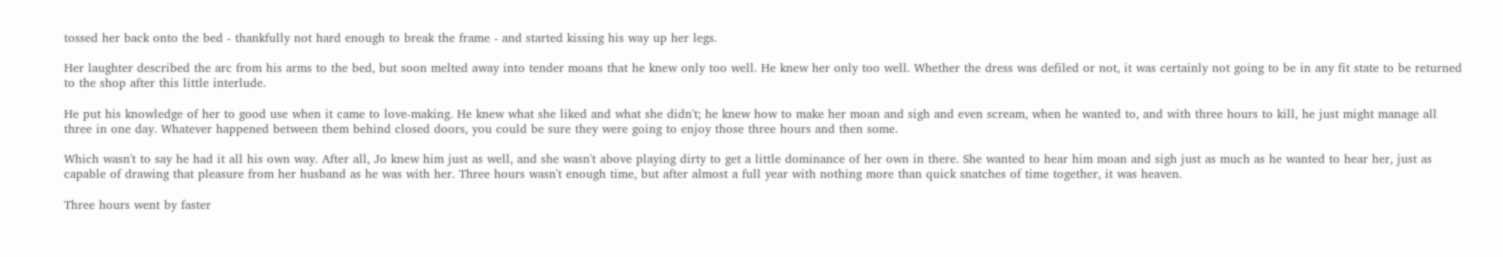tossed her back onto the bed - thankfully not hard enough to break the frame - and started kissing his way up her legs.

Her laughter described the arc from his arms to the bed, but soon melted away into tender moans that he knew only too well. He knew her only too well. Whether the dress was defiled or not, it was certainly not going to be in any fit state to be returned to the shop after this little interlude.

He put his knowledge of her to good use when it came to love-making. He knew what she liked and what she didn't; he knew how to make her moan and sigh and even scream, when he wanted to, and with three hours to kill, he just might manage all three in one day. Whatever happened between them behind closed doors, you could be sure they were going to enjoy those three hours and then some.

Which wasn't to say he had it all his own way. After all, Jo knew him just as well, and she wasn't above playing dirty to get a little dominance of her own in there. She wanted to hear him moan and sigh just as much as he wanted to hear her, just as capable of drawing that pleasure from her husband as he was with her. Three hours wasn't enough time, but after almost a full year with nothing more than quick snatches of time together, it was heaven.

Three hours went by faster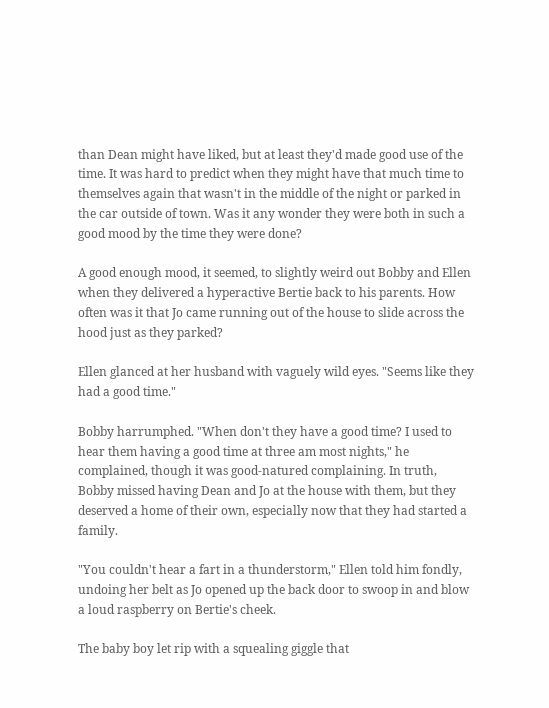than Dean might have liked, but at least they'd made good use of the time. It was hard to predict when they might have that much time to themselves again that wasn't in the middle of the night or parked in the car outside of town. Was it any wonder they were both in such a good mood by the time they were done?

A good enough mood, it seemed, to slightly weird out Bobby and Ellen when they delivered a hyperactive Bertie back to his parents. How often was it that Jo came running out of the house to slide across the hood just as they parked?

Ellen glanced at her husband with vaguely wild eyes. "Seems like they had a good time."

Bobby harrumphed. "When don't they have a good time? I used to hear them having a good time at three am most nights," he complained, though it was good-natured complaining. In truth, Bobby missed having Dean and Jo at the house with them, but they deserved a home of their own, especially now that they had started a family.

"You couldn't hear a fart in a thunderstorm," Ellen told him fondly, undoing her belt as Jo opened up the back door to swoop in and blow a loud raspberry on Bertie's cheek.

The baby boy let rip with a squealing giggle that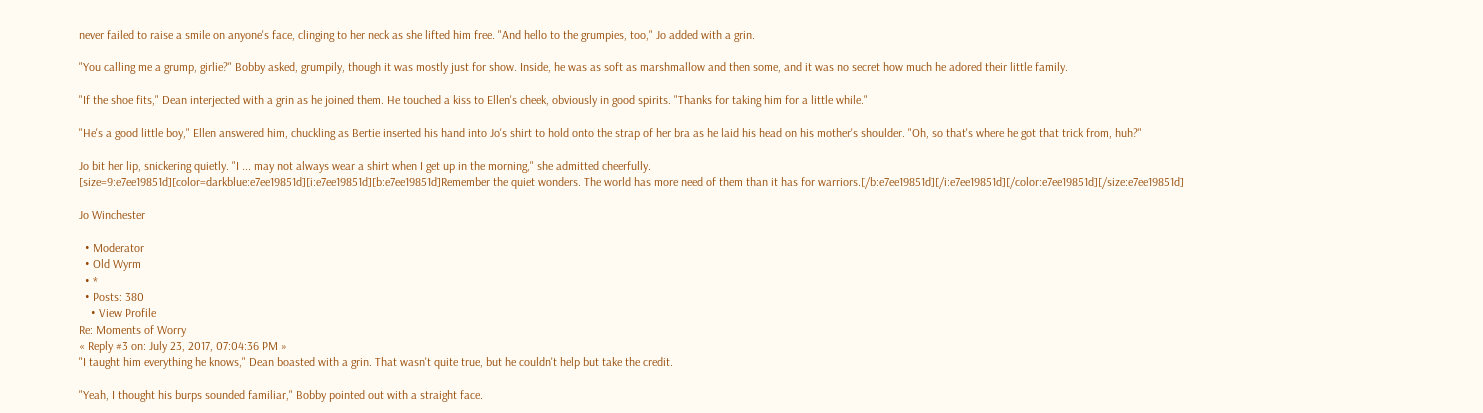never failed to raise a smile on anyone's face, clinging to her neck as she lifted him free. "And hello to the grumpies, too," Jo added with a grin.

"You calling me a grump, girlie?" Bobby asked, grumpily, though it was mostly just for show. Inside, he was as soft as marshmallow and then some, and it was no secret how much he adored their little family.

"If the shoe fits," Dean interjected with a grin as he joined them. He touched a kiss to Ellen's cheek, obviously in good spirits. "Thanks for taking him for a little while."

"He's a good little boy," Ellen answered him, chuckling as Bertie inserted his hand into Jo's shirt to hold onto the strap of her bra as he laid his head on his mother's shoulder. "Oh, so that's where he got that trick from, huh?"

Jo bit her lip, snickering quietly. "I ... may not always wear a shirt when I get up in the morning," she admitted cheerfully.
[size=9:e7ee19851d][color=darkblue:e7ee19851d][i:e7ee19851d][b:e7ee19851d]Remember the quiet wonders. The world has more need of them than it has for warriors.[/b:e7ee19851d][/i:e7ee19851d][/color:e7ee19851d][/size:e7ee19851d]

Jo Winchester

  • Moderator
  • Old Wyrm
  • *
  • Posts: 380
    • View Profile
Re: Moments of Worry
« Reply #3 on: July 23, 2017, 07:04:36 PM »
"I taught him everything he knows," Dean boasted with a grin. That wasn't quite true, but he couldn't help but take the credit.

"Yeah, I thought his burps sounded familiar," Bobby pointed out with a straight face.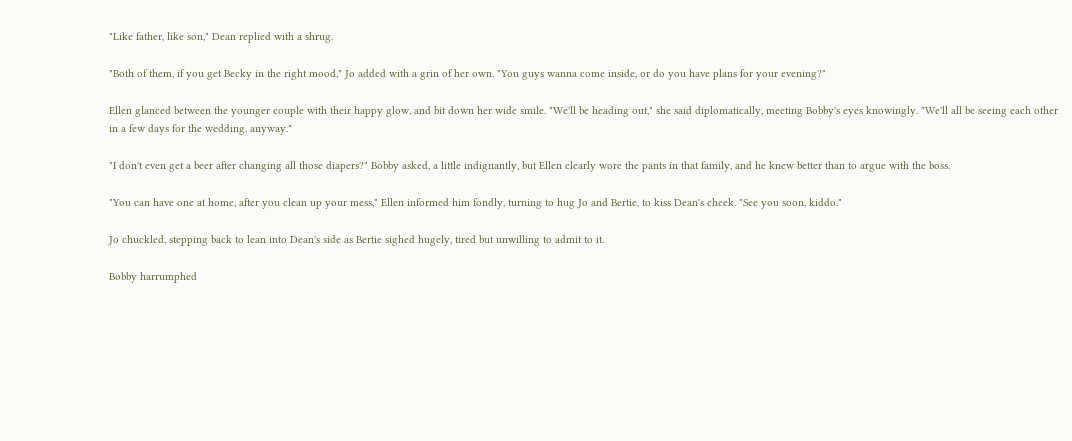"Like father, like son," Dean replied with a shrug.

"Both of them, if you get Becky in the right mood," Jo added with a grin of her own. "You guys wanna come inside, or do you have plans for your evening?"

Ellen glanced between the younger couple with their happy glow, and bit down her wide smile. "We'll be heading out," she said diplomatically, meeting Bobby's eyes knowingly. "We'll all be seeing each other in a few days for the wedding, anyway."

"I don't even get a beer after changing all those diapers?" Bobby asked, a little indignantly, but Ellen clearly wore the pants in that family, and he knew better than to argue with the boss.

"You can have one at home, after you clean up your mess," Ellen informed him fondly, turning to hug Jo and Bertie, to kiss Dean's cheek. "See you soon, kiddo."

Jo chuckled, stepping back to lean into Dean's side as Bertie sighed hugely, tired but unwilling to admit to it.

Bobby harrumphed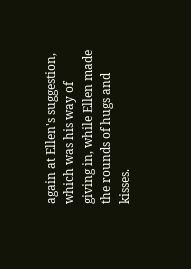again at Ellen's suggestion, which was his way of giving in, while Ellen made the rounds of hugs and kisses.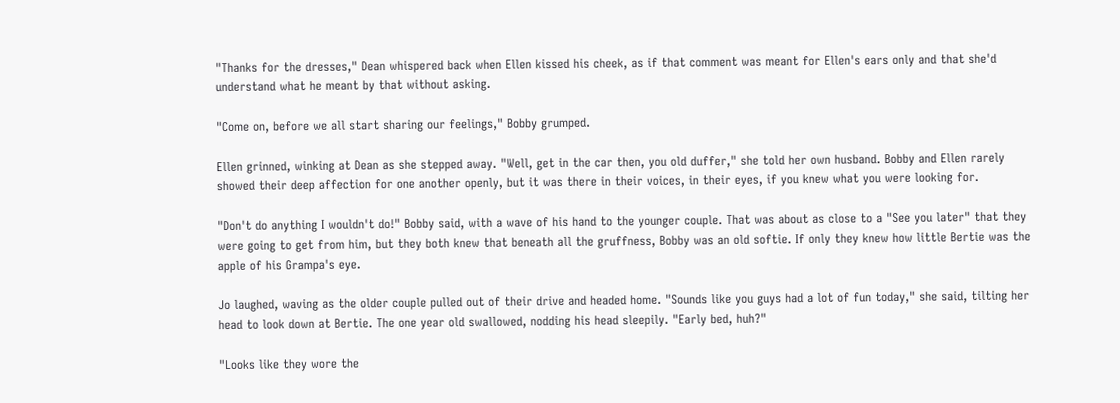"Thanks for the dresses," Dean whispered back when Ellen kissed his cheek, as if that comment was meant for Ellen's ears only and that she'd understand what he meant by that without asking.

"Come on, before we all start sharing our feelings," Bobby grumped.

Ellen grinned, winking at Dean as she stepped away. "Well, get in the car then, you old duffer," she told her own husband. Bobby and Ellen rarely showed their deep affection for one another openly, but it was there in their voices, in their eyes, if you knew what you were looking for.

"Don't do anything I wouldn't do!" Bobby said, with a wave of his hand to the younger couple. That was about as close to a "See you later" that they were going to get from him, but they both knew that beneath all the gruffness, Bobby was an old softie. If only they knew how little Bertie was the apple of his Grampa's eye.

Jo laughed, waving as the older couple pulled out of their drive and headed home. "Sounds like you guys had a lot of fun today," she said, tilting her head to look down at Bertie. The one year old swallowed, nodding his head sleepily. "Early bed, huh?"

"Looks like they wore the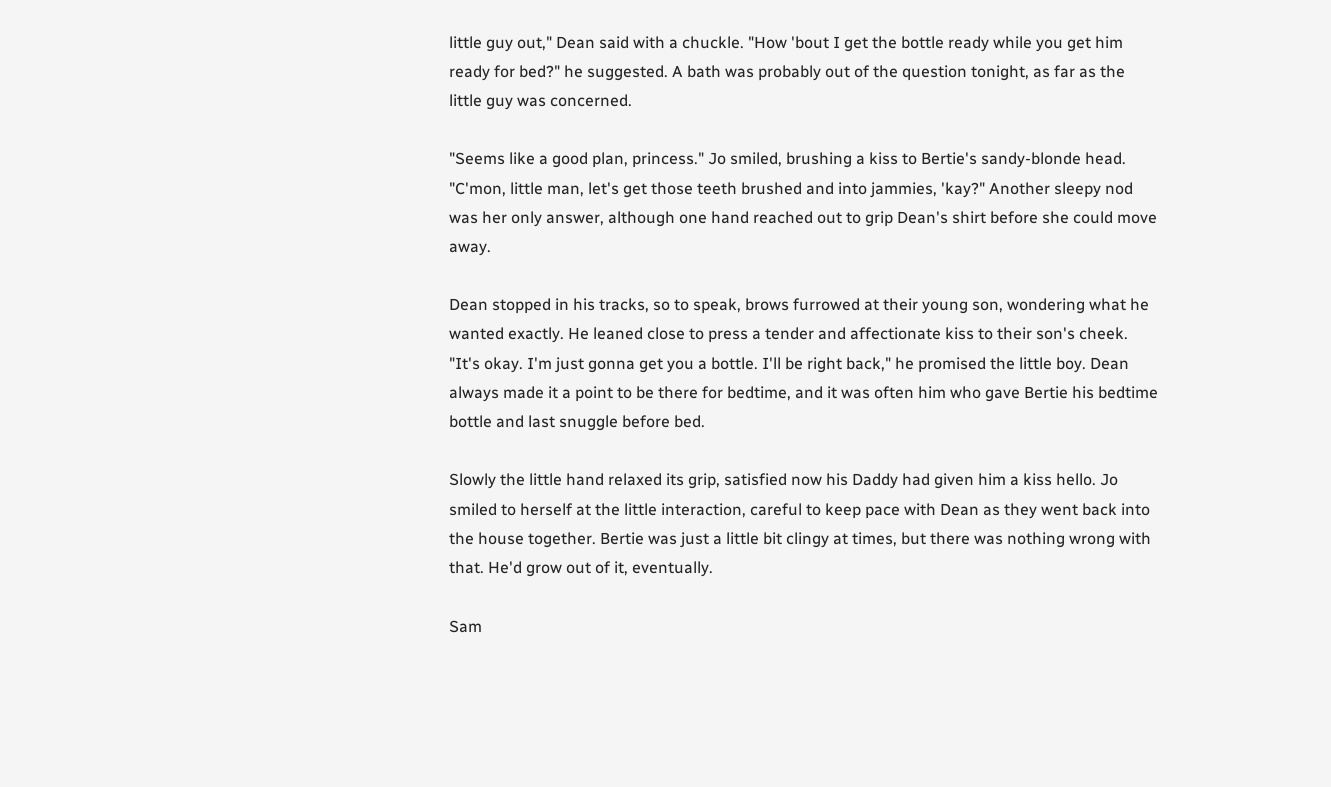little guy out," Dean said with a chuckle. "How 'bout I get the bottle ready while you get him ready for bed?" he suggested. A bath was probably out of the question tonight, as far as the little guy was concerned.

"Seems like a good plan, princess." Jo smiled, brushing a kiss to Bertie's sandy-blonde head. "C'mon, little man, let's get those teeth brushed and into jammies, 'kay?" Another sleepy nod was her only answer, although one hand reached out to grip Dean's shirt before she could move away.

Dean stopped in his tracks, so to speak, brows furrowed at their young son, wondering what he wanted exactly. He leaned close to press a tender and affectionate kiss to their son's cheek. "It's okay. I'm just gonna get you a bottle. I'll be right back," he promised the little boy. Dean always made it a point to be there for bedtime, and it was often him who gave Bertie his bedtime bottle and last snuggle before bed.

Slowly the little hand relaxed its grip, satisfied now his Daddy had given him a kiss hello. Jo smiled to herself at the little interaction, careful to keep pace with Dean as they went back into the house together. Bertie was just a little bit clingy at times, but there was nothing wrong with that. He'd grow out of it, eventually.

Sam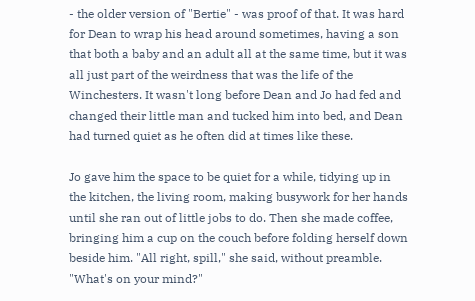- the older version of "Bertie" - was proof of that. It was hard for Dean to wrap his head around sometimes, having a son that both a baby and an adult all at the same time, but it was all just part of the weirdness that was the life of the Winchesters. It wasn't long before Dean and Jo had fed and changed their little man and tucked him into bed, and Dean had turned quiet as he often did at times like these.

Jo gave him the space to be quiet for a while, tidying up in the kitchen, the living room, making busywork for her hands until she ran out of little jobs to do. Then she made coffee, bringing him a cup on the couch before folding herself down beside him. "All right, spill," she said, without preamble. "What's on your mind?"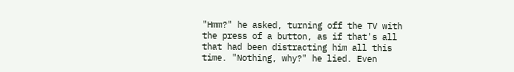"Hmm?" he asked, turning off the TV with the press of a button, as if that's all that had been distracting him all this time. "Nothing, why?" he lied. Even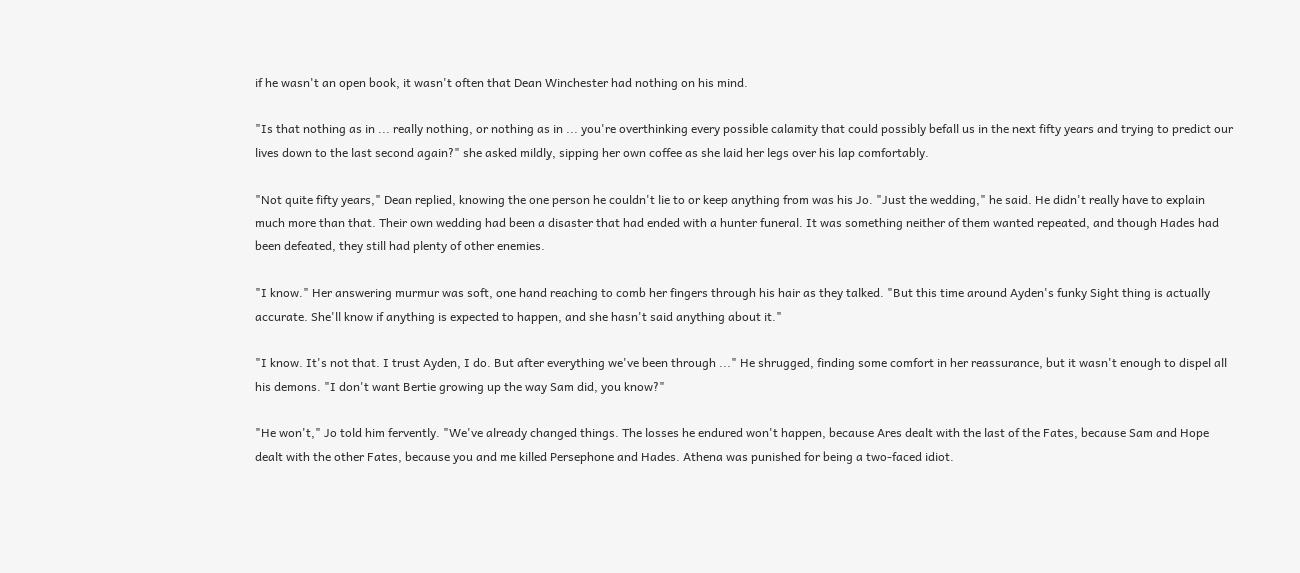if he wasn't an open book, it wasn't often that Dean Winchester had nothing on his mind.

"Is that nothing as in ... really nothing, or nothing as in ... you're overthinking every possible calamity that could possibly befall us in the next fifty years and trying to predict our lives down to the last second again?" she asked mildly, sipping her own coffee as she laid her legs over his lap comfortably.

"Not quite fifty years," Dean replied, knowing the one person he couldn't lie to or keep anything from was his Jo. "Just the wedding," he said. He didn't really have to explain much more than that. Their own wedding had been a disaster that had ended with a hunter funeral. It was something neither of them wanted repeated, and though Hades had been defeated, they still had plenty of other enemies.

"I know." Her answering murmur was soft, one hand reaching to comb her fingers through his hair as they talked. "But this time around Ayden's funky Sight thing is actually accurate. She'll know if anything is expected to happen, and she hasn't said anything about it."

"I know. It's not that. I trust Ayden, I do. But after everything we've been through ..." He shrugged, finding some comfort in her reassurance, but it wasn't enough to dispel all his demons. "I don't want Bertie growing up the way Sam did, you know?"

"He won't," Jo told him fervently. "We've already changed things. The losses he endured won't happen, because Ares dealt with the last of the Fates, because Sam and Hope dealt with the other Fates, because you and me killed Persephone and Hades. Athena was punished for being a two-faced idiot.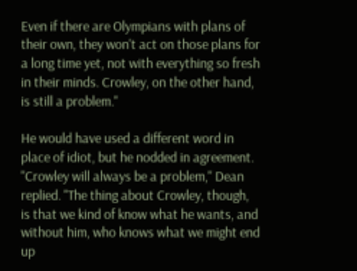Even if there are Olympians with plans of their own, they won't act on those plans for a long time yet, not with everything so fresh in their minds. Crowley, on the other hand, is still a problem."

He would have used a different word in place of idiot, but he nodded in agreement. "Crowley will always be a problem," Dean replied. "The thing about Crowley, though, is that we kind of know what he wants, and without him, who knows what we might end up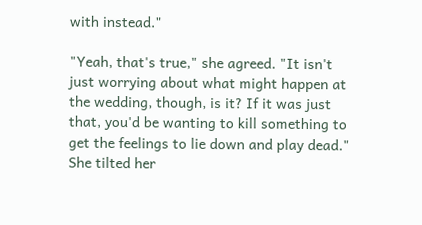with instead."

"Yeah, that's true," she agreed. "It isn't just worrying about what might happen at the wedding, though, is it? If it was just that, you'd be wanting to kill something to get the feelings to lie down and play dead." She tilted her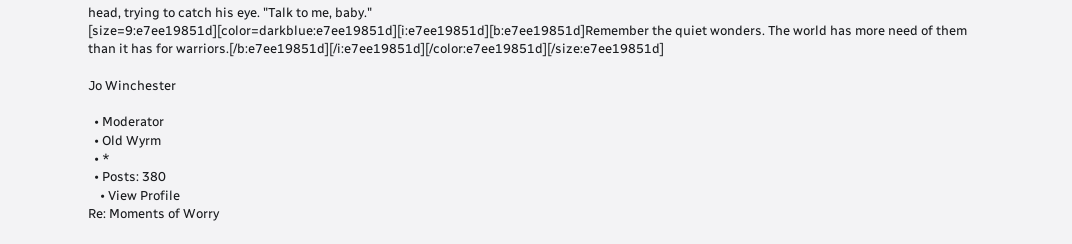head, trying to catch his eye. "Talk to me, baby."
[size=9:e7ee19851d][color=darkblue:e7ee19851d][i:e7ee19851d][b:e7ee19851d]Remember the quiet wonders. The world has more need of them than it has for warriors.[/b:e7ee19851d][/i:e7ee19851d][/color:e7ee19851d][/size:e7ee19851d]

Jo Winchester

  • Moderator
  • Old Wyrm
  • *
  • Posts: 380
    • View Profile
Re: Moments of Worry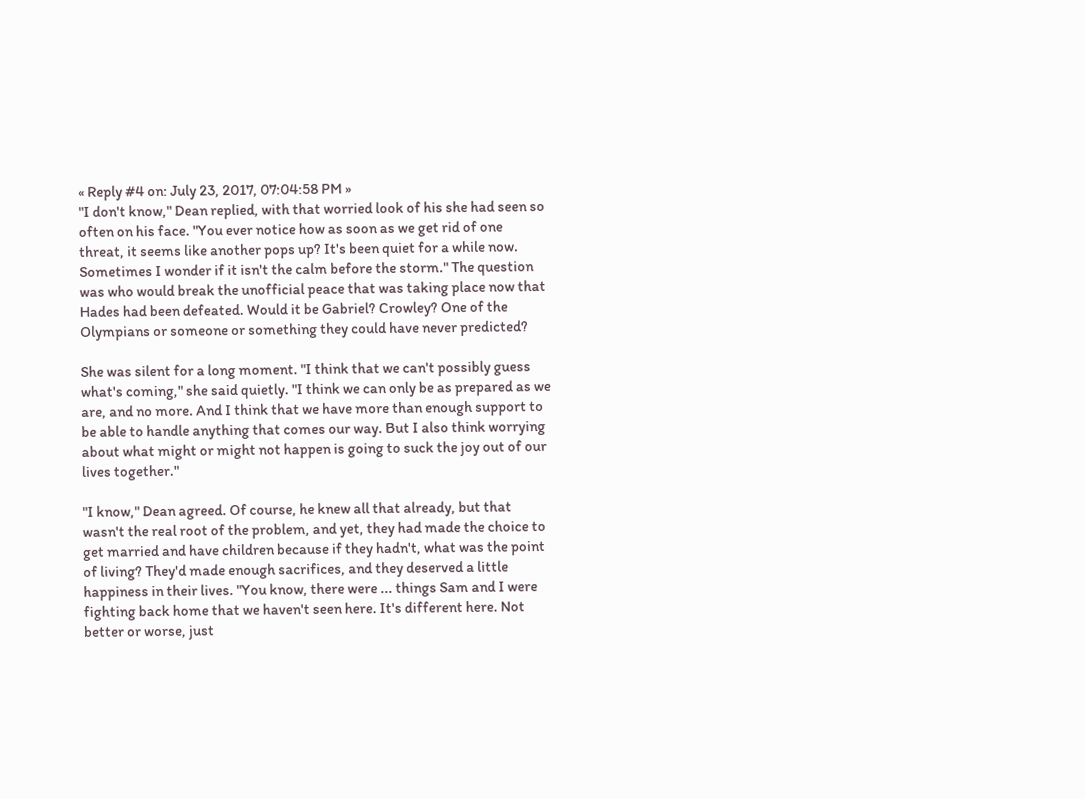« Reply #4 on: July 23, 2017, 07:04:58 PM »
"I don't know," Dean replied, with that worried look of his she had seen so often on his face. "You ever notice how as soon as we get rid of one threat, it seems like another pops up? It's been quiet for a while now. Sometimes I wonder if it isn't the calm before the storm." The question was who would break the unofficial peace that was taking place now that Hades had been defeated. Would it be Gabriel? Crowley? One of the Olympians or someone or something they could have never predicted?

She was silent for a long moment. "I think that we can't possibly guess what's coming," she said quietly. "I think we can only be as prepared as we are, and no more. And I think that we have more than enough support to be able to handle anything that comes our way. But I also think worrying about what might or might not happen is going to suck the joy out of our lives together."

"I know," Dean agreed. Of course, he knew all that already, but that wasn't the real root of the problem, and yet, they had made the choice to get married and have children because if they hadn't, what was the point of living? They'd made enough sacrifices, and they deserved a little happiness in their lives. "You know, there were ... things Sam and I were fighting back home that we haven't seen here. It's different here. Not better or worse, just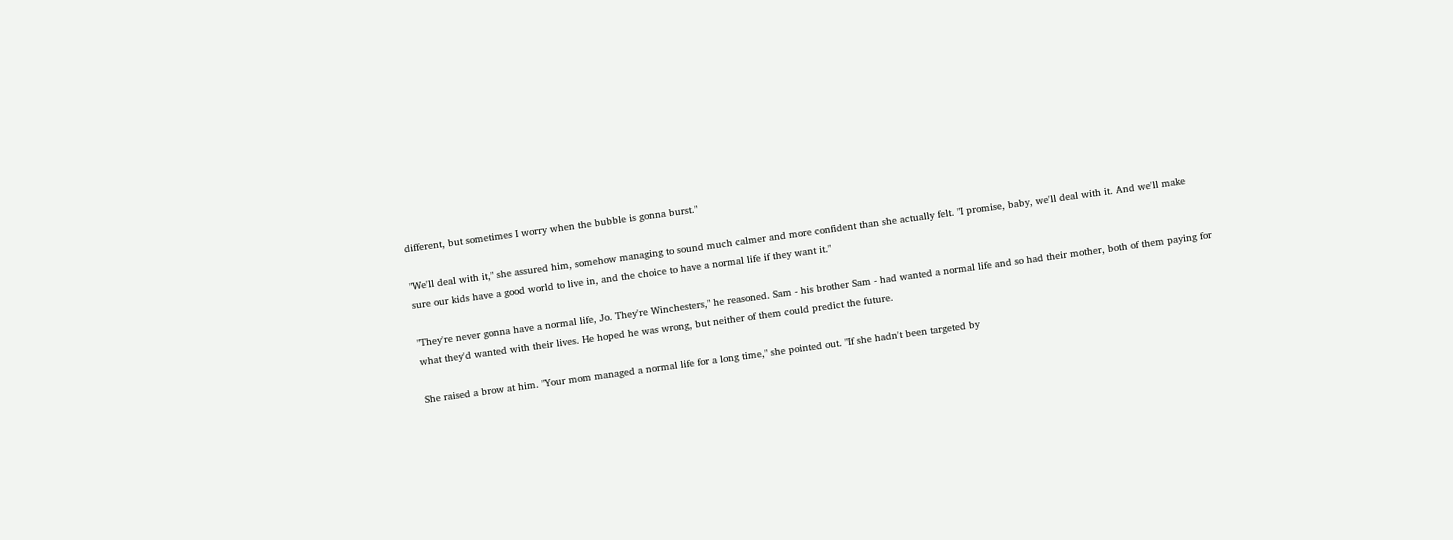different, but sometimes I worry when the bubble is gonna burst."

"We'll deal with it," she assured him, somehow managing to sound much calmer and more confident than she actually felt. "I promise, baby, we'll deal with it. And we'll make sure our kids have a good world to live in, and the choice to have a normal life if they want it."

"They're never gonna have a normal life, Jo. They're Winchesters," he reasoned. Sam - his brother Sam - had wanted a normal life and so had their mother, both of them paying for what they'd wanted with their lives. He hoped he was wrong, but neither of them could predict the future.

She raised a brow at him. "Your mom managed a normal life for a long time," she pointed out. "If she hadn't been targeted by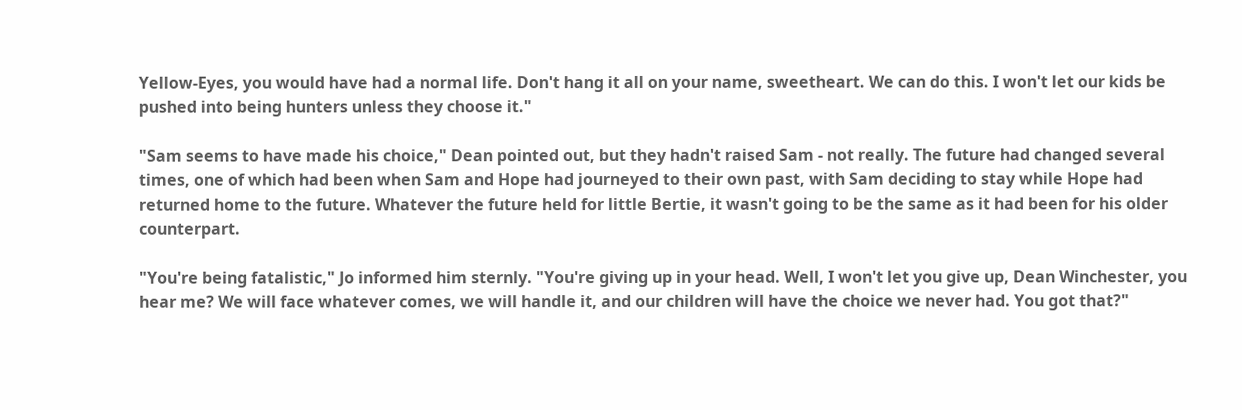Yellow-Eyes, you would have had a normal life. Don't hang it all on your name, sweetheart. We can do this. I won't let our kids be pushed into being hunters unless they choose it."

"Sam seems to have made his choice," Dean pointed out, but they hadn't raised Sam - not really. The future had changed several times, one of which had been when Sam and Hope had journeyed to their own past, with Sam deciding to stay while Hope had returned home to the future. Whatever the future held for little Bertie, it wasn't going to be the same as it had been for his older counterpart.

"You're being fatalistic," Jo informed him sternly. "You're giving up in your head. Well, I won't let you give up, Dean Winchester, you hear me? We will face whatever comes, we will handle it, and our children will have the choice we never had. You got that?"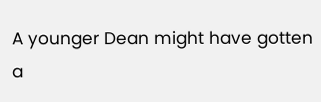A younger Dean might have gotten a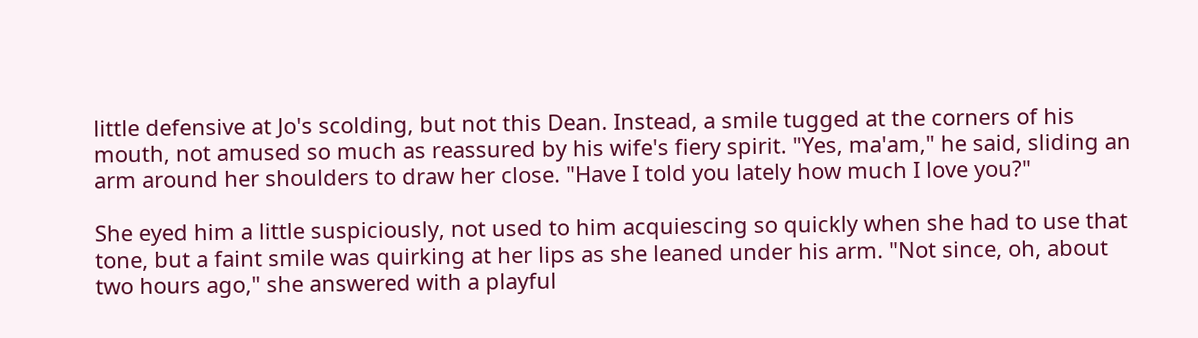little defensive at Jo's scolding, but not this Dean. Instead, a smile tugged at the corners of his mouth, not amused so much as reassured by his wife's fiery spirit. "Yes, ma'am," he said, sliding an arm around her shoulders to draw her close. "Have I told you lately how much I love you?"

She eyed him a little suspiciously, not used to him acquiescing so quickly when she had to use that tone, but a faint smile was quirking at her lips as she leaned under his arm. "Not since, oh, about two hours ago," she answered with a playful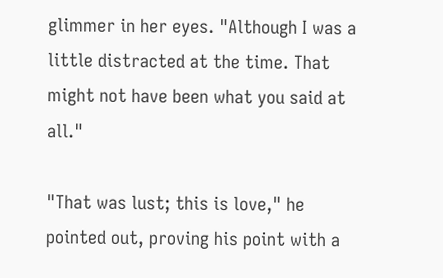glimmer in her eyes. "Although I was a little distracted at the time. That might not have been what you said at all."

"That was lust; this is love," he pointed out, proving his point with a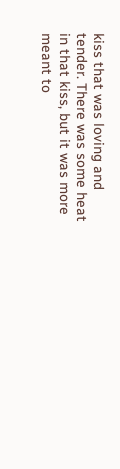kiss that was loving and tender. There was some heat in that kiss, but it was more meant to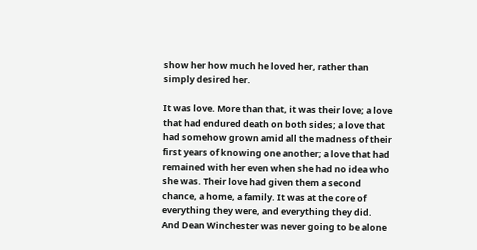show her how much he loved her, rather than simply desired her.

It was love. More than that, it was their love; a love that had endured death on both sides; a love that had somehow grown amid all the madness of their first years of knowing one another; a love that had remained with her even when she had no idea who she was. Their love had given them a second chance, a home, a family. It was at the core of everything they were, and everything they did. And Dean Winchester was never going to be alone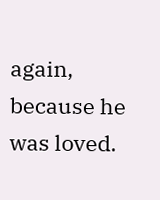again, because he was loved.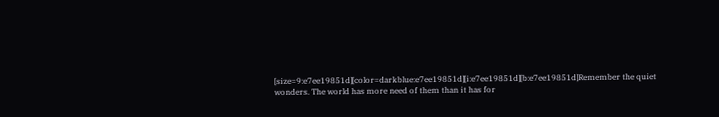[size=9:e7ee19851d][color=darkblue:e7ee19851d][i:e7ee19851d][b:e7ee19851d]Remember the quiet wonders. The world has more need of them than it has for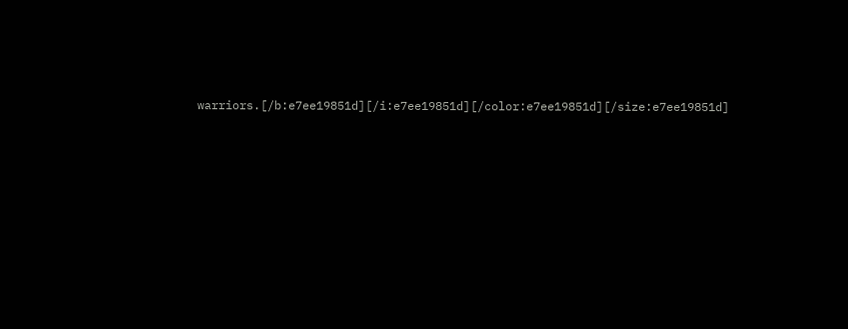warriors.[/b:e7ee19851d][/i:e7ee19851d][/color:e7ee19851d][/size:e7ee19851d]